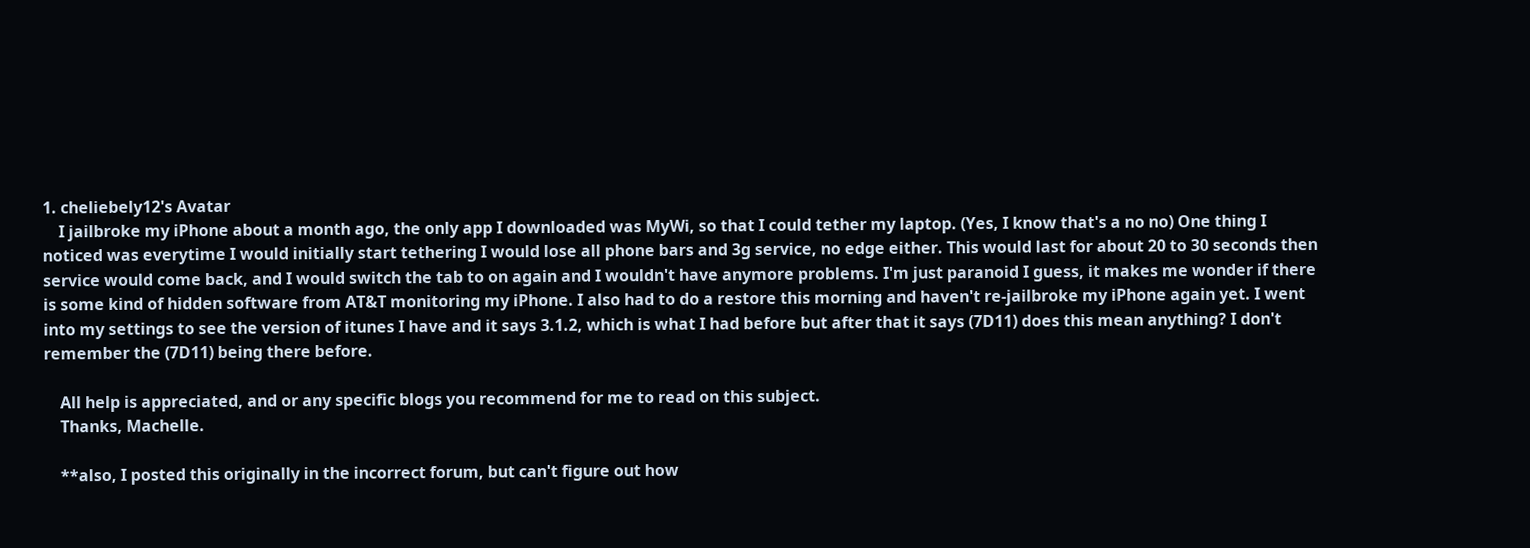1. cheliebely12's Avatar
    I jailbroke my iPhone about a month ago, the only app I downloaded was MyWi, so that I could tether my laptop. (Yes, I know that's a no no) One thing I noticed was everytime I would initially start tethering I would lose all phone bars and 3g service, no edge either. This would last for about 20 to 30 seconds then service would come back, and I would switch the tab to on again and I wouldn't have anymore problems. I'm just paranoid I guess, it makes me wonder if there is some kind of hidden software from AT&T monitoring my iPhone. I also had to do a restore this morning and haven't re-jailbroke my iPhone again yet. I went into my settings to see the version of itunes I have and it says 3.1.2, which is what I had before but after that it says (7D11) does this mean anything? I don't remember the (7D11) being there before.

    All help is appreciated, and or any specific blogs you recommend for me to read on this subject.
    Thanks, Machelle.

    **also, I posted this originally in the incorrect forum, but can't figure out how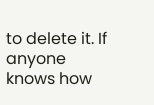to delete it. If anyone knows how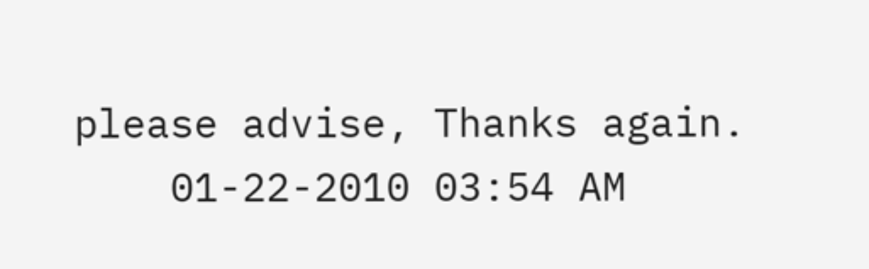please advise, Thanks again.
    01-22-2010 03:54 AM